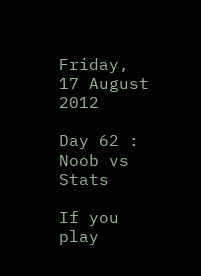Friday, 17 August 2012

Day 62 : Noob vs Stats

If you play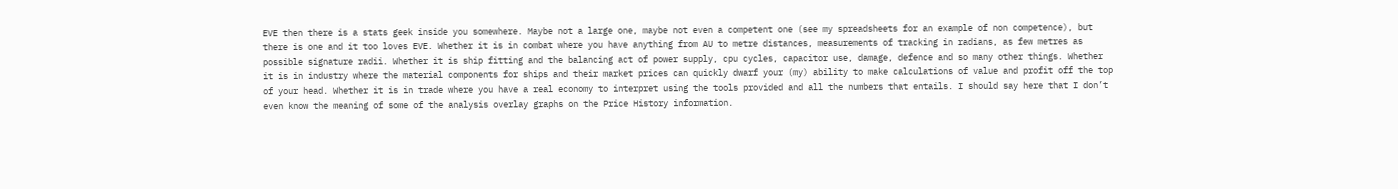EVE then there is a stats geek inside you somewhere. Maybe not a large one, maybe not even a competent one (see my spreadsheets for an example of non competence), but there is one and it too loves EVE. Whether it is in combat where you have anything from AU to metre distances, measurements of tracking in radians, as few metres as possible signature radii. Whether it is ship fitting and the balancing act of power supply, cpu cycles, capacitor use, damage, defence and so many other things. Whether it is in industry where the material components for ships and their market prices can quickly dwarf your (my) ability to make calculations of value and profit off the top of your head. Whether it is in trade where you have a real economy to interpret using the tools provided and all the numbers that entails. I should say here that I don’t even know the meaning of some of the analysis overlay graphs on the Price History information.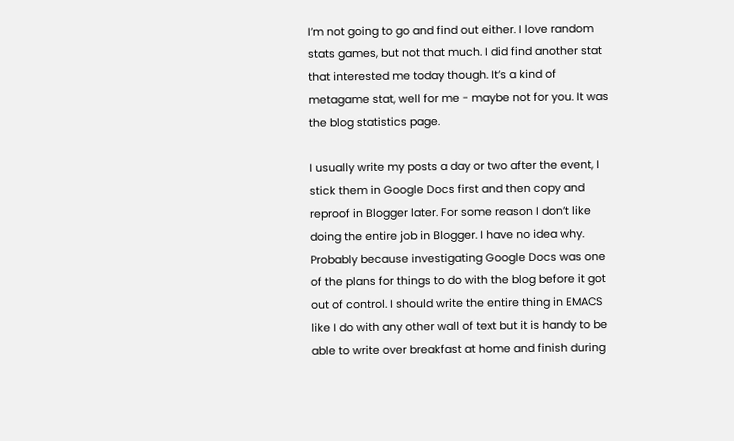I’m not going to go and find out either. I love random stats games, but not that much. I did find another stat that interested me today though. It’s a kind of metagame stat, well for me - maybe not for you. It was the blog statistics page.

I usually write my posts a day or two after the event, I stick them in Google Docs first and then copy and reproof in Blogger later. For some reason I don’t like doing the entire job in Blogger. I have no idea why. Probably because investigating Google Docs was one of the plans for things to do with the blog before it got out of control. I should write the entire thing in EMACS like I do with any other wall of text but it is handy to be able to write over breakfast at home and finish during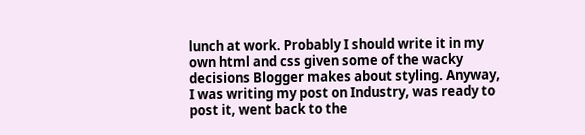lunch at work. Probably I should write it in my own html and css given some of the wacky decisions Blogger makes about styling. Anyway, I was writing my post on Industry, was ready to post it, went back to the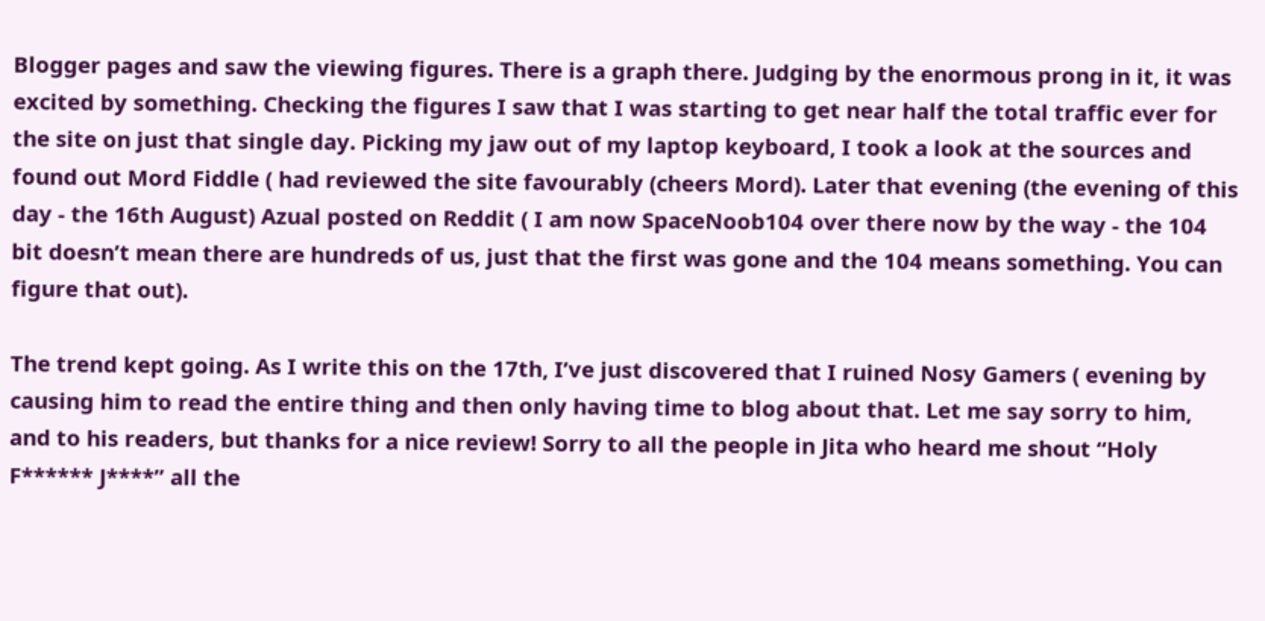Blogger pages and saw the viewing figures. There is a graph there. Judging by the enormous prong in it, it was excited by something. Checking the figures I saw that I was starting to get near half the total traffic ever for the site on just that single day. Picking my jaw out of my laptop keyboard, I took a look at the sources and found out Mord Fiddle ( had reviewed the site favourably (cheers Mord). Later that evening (the evening of this day - the 16th August) Azual posted on Reddit ( I am now SpaceNoob104 over there now by the way - the 104 bit doesn’t mean there are hundreds of us, just that the first was gone and the 104 means something. You can figure that out).

The trend kept going. As I write this on the 17th, I’ve just discovered that I ruined Nosy Gamers ( evening by causing him to read the entire thing and then only having time to blog about that. Let me say sorry to him, and to his readers, but thanks for a nice review! Sorry to all the people in Jita who heard me shout “Holy F****** J****” all the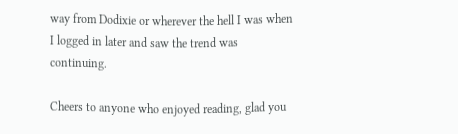way from Dodixie or wherever the hell I was when I logged in later and saw the trend was continuing.

Cheers to anyone who enjoyed reading, glad you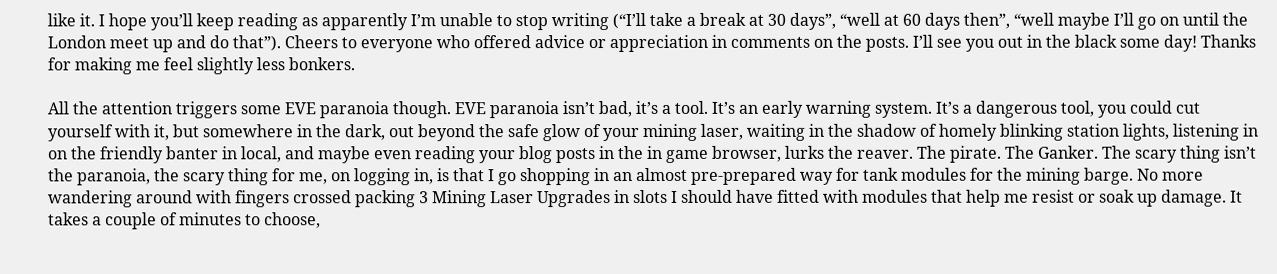like it. I hope you’ll keep reading as apparently I’m unable to stop writing (“I’ll take a break at 30 days”, “well at 60 days then”, “well maybe I’ll go on until the London meet up and do that”). Cheers to everyone who offered advice or appreciation in comments on the posts. I’ll see you out in the black some day! Thanks for making me feel slightly less bonkers.

All the attention triggers some EVE paranoia though. EVE paranoia isn’t bad, it’s a tool. It’s an early warning system. It’s a dangerous tool, you could cut yourself with it, but somewhere in the dark, out beyond the safe glow of your mining laser, waiting in the shadow of homely blinking station lights, listening in on the friendly banter in local, and maybe even reading your blog posts in the in game browser, lurks the reaver. The pirate. The Ganker. The scary thing isn’t the paranoia, the scary thing for me, on logging in, is that I go shopping in an almost pre-prepared way for tank modules for the mining barge. No more wandering around with fingers crossed packing 3 Mining Laser Upgrades in slots I should have fitted with modules that help me resist or soak up damage. It takes a couple of minutes to choose,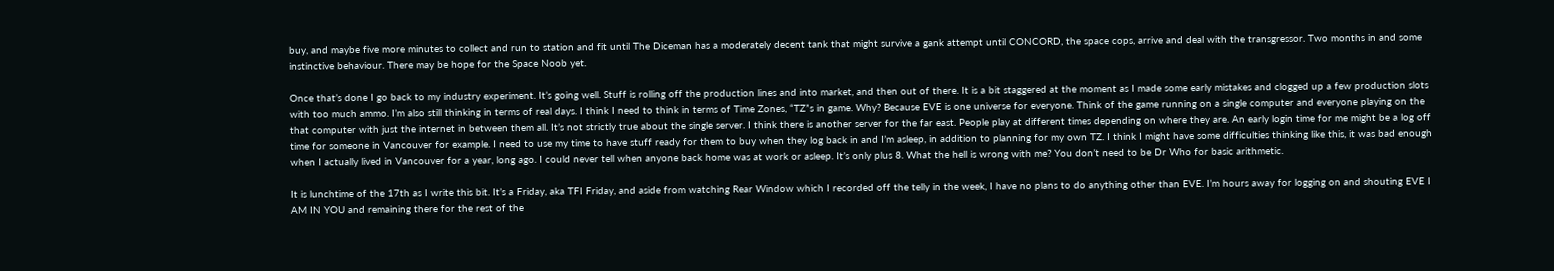buy, and maybe five more minutes to collect and run to station and fit until The Diceman has a moderately decent tank that might survive a gank attempt until CONCORD, the space cops, arrive and deal with the transgressor. Two months in and some instinctive behaviour. There may be hope for the Space Noob yet.

Once that’s done I go back to my industry experiment. It’s going well. Stuff is rolling off the production lines and into market, and then out of there. It is a bit staggered at the moment as I made some early mistakes and clogged up a few production slots with too much ammo. I’m also still thinking in terms of real days. I think I need to think in terms of Time Zones, “TZ”s in game. Why? Because EVE is one universe for everyone. Think of the game running on a single computer and everyone playing on the that computer with just the internet in between them all. It’s not strictly true about the single server. I think there is another server for the far east. People play at different times depending on where they are. An early login time for me might be a log off time for someone in Vancouver for example. I need to use my time to have stuff ready for them to buy when they log back in and I’m asleep, in addition to planning for my own TZ. I think I might have some difficulties thinking like this, it was bad enough when I actually lived in Vancouver for a year, long ago. I could never tell when anyone back home was at work or asleep. It’s only plus 8. What the hell is wrong with me? You don’t need to be Dr Who for basic arithmetic.

It is lunchtime of the 17th as I write this bit. It’s a Friday, aka TFI Friday, and aside from watching Rear Window which I recorded off the telly in the week, I have no plans to do anything other than EVE. I’m hours away for logging on and shouting EVE I AM IN YOU and remaining there for the rest of the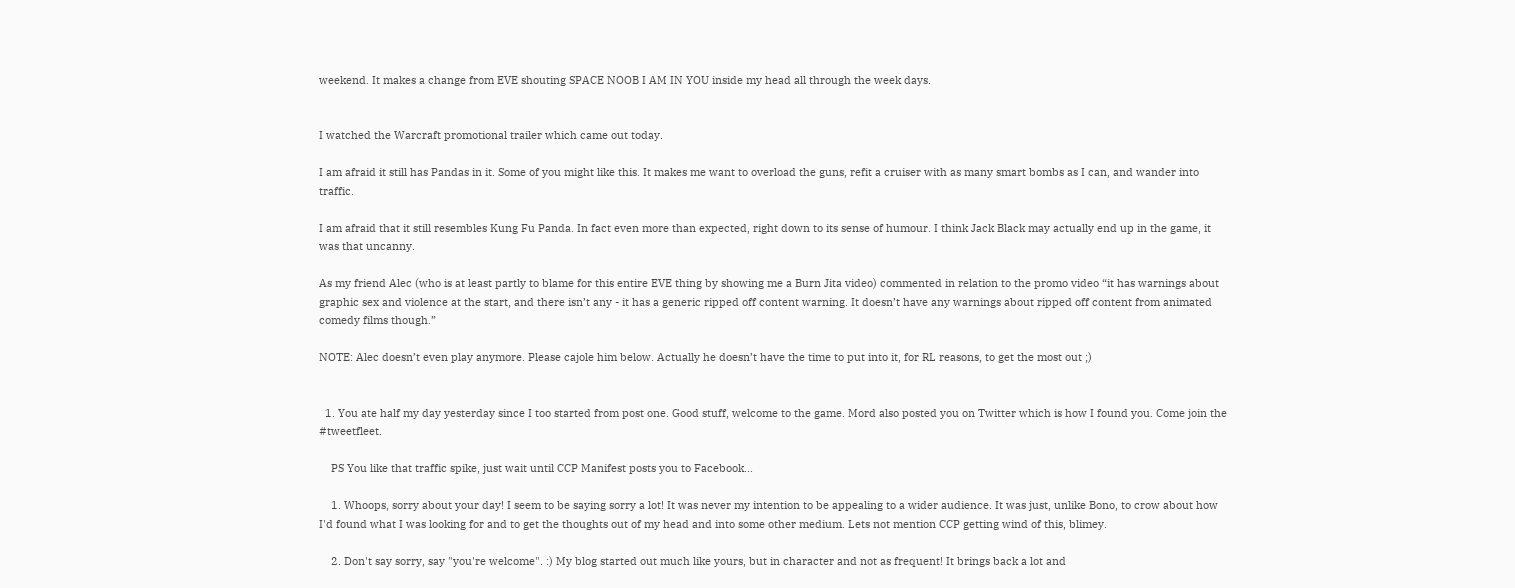weekend. It makes a change from EVE shouting SPACE NOOB I AM IN YOU inside my head all through the week days.


I watched the Warcraft promotional trailer which came out today.

I am afraid it still has Pandas in it. Some of you might like this. It makes me want to overload the guns, refit a cruiser with as many smart bombs as I can, and wander into traffic.

I am afraid that it still resembles Kung Fu Panda. In fact even more than expected, right down to its sense of humour. I think Jack Black may actually end up in the game, it was that uncanny.

As my friend Alec (who is at least partly to blame for this entire EVE thing by showing me a Burn Jita video) commented in relation to the promo video “it has warnings about graphic sex and violence at the start, and there isn’t any - it has a generic ripped off content warning. It doesn’t have any warnings about ripped off content from animated comedy films though.”

NOTE: Alec doesn’t even play anymore. Please cajole him below. Actually he doesn’t have the time to put into it, for RL reasons, to get the most out ;)


  1. You ate half my day yesterday since I too started from post one. Good stuff, welcome to the game. Mord also posted you on Twitter which is how I found you. Come join the #tweetfleet.

    PS You like that traffic spike, just wait until CCP Manifest posts you to Facebook...

    1. Whoops, sorry about your day! I seem to be saying sorry a lot! It was never my intention to be appealing to a wider audience. It was just, unlike Bono, to crow about how I'd found what I was looking for and to get the thoughts out of my head and into some other medium. Lets not mention CCP getting wind of this, blimey.

    2. Don't say sorry, say "you're welcome". :) My blog started out much like yours, but in character and not as frequent! It brings back a lot and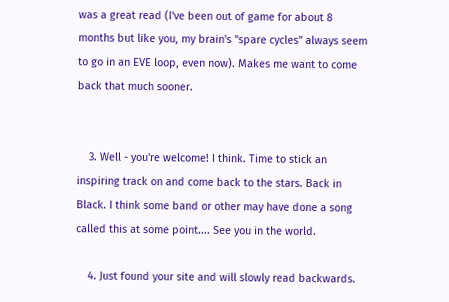was a great read (I've been out of game for about 8 months but like you, my brain's "spare cycles" always seem to go in an EVE loop, even now). Makes me want to come back that much sooner.


    3. Well - you're welcome! I think. Time to stick an inspiring track on and come back to the stars. Back in Black. I think some band or other may have done a song called this at some point.... See you in the world.

    4. Just found your site and will slowly read backwards.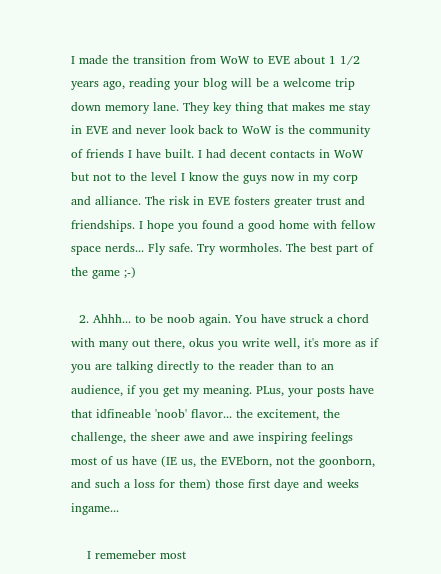I made the transition from WoW to EVE about 1 1/2 years ago, reading your blog will be a welcome trip down memory lane. They key thing that makes me stay in EVE and never look back to WoW is the community of friends I have built. I had decent contacts in WoW but not to the level I know the guys now in my corp and alliance. The risk in EVE fosters greater trust and friendships. I hope you found a good home with fellow space nerds... Fly safe. Try wormholes. The best part of the game ;-)

  2. Ahhh... to be noob again. You have struck a chord with many out there, okus you write well, it's more as if you are talking directly to the reader than to an audience, if you get my meaning. PLus, your posts have that idfineable 'noob' flavor... the excitement, the challenge, the sheer awe and awe inspiring feelings most of us have (IE us, the EVEborn, not the goonborn, and such a loss for them) those first daye and weeks ingame...

    I rememeber most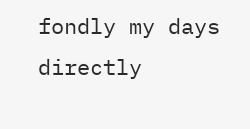fondly my days directly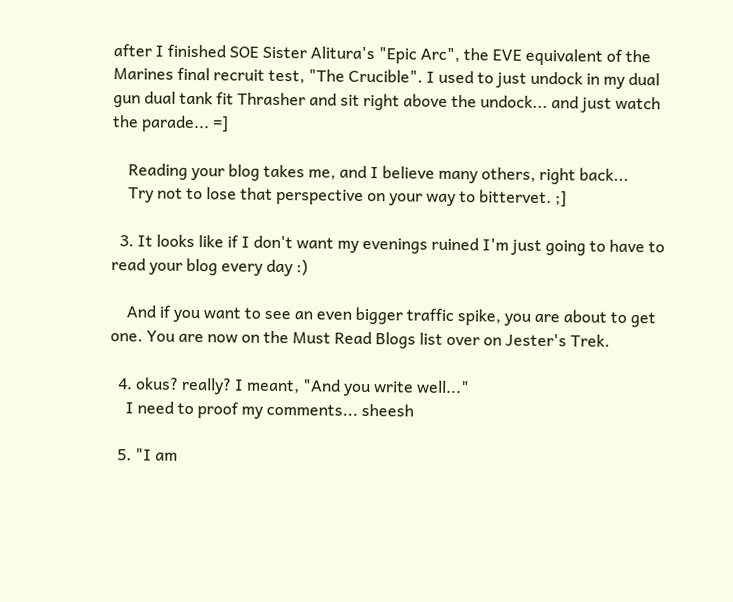after I finished SOE Sister Alitura's "Epic Arc", the EVE equivalent of the Marines final recruit test, "The Crucible". I used to just undock in my dual gun dual tank fit Thrasher and sit right above the undock... and just watch the parade... =]

    Reading your blog takes me, and I believe many others, right back...
    Try not to lose that perspective on your way to bittervet. ;]

  3. It looks like if I don't want my evenings ruined I'm just going to have to read your blog every day :)

    And if you want to see an even bigger traffic spike, you are about to get one. You are now on the Must Read Blogs list over on Jester's Trek.

  4. okus? really? I meant, "And you write well..."
    I need to proof my comments... sheesh

  5. "I am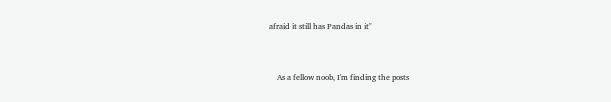afraid it still has Pandas in it"


    As a fellow noob, I'm finding the posts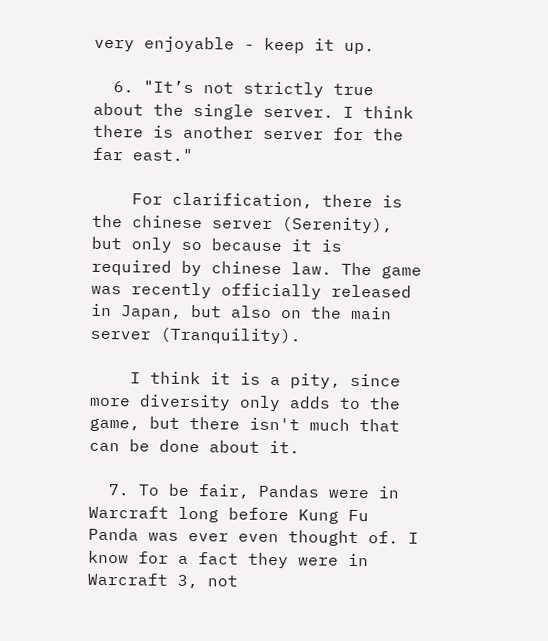very enjoyable - keep it up.

  6. "It’s not strictly true about the single server. I think there is another server for the far east."

    For clarification, there is the chinese server (Serenity), but only so because it is required by chinese law. The game was recently officially released in Japan, but also on the main server (Tranquility).

    I think it is a pity, since more diversity only adds to the game, but there isn't much that can be done about it.

  7. To be fair, Pandas were in Warcraft long before Kung Fu Panda was ever even thought of. I know for a fact they were in Warcraft 3, not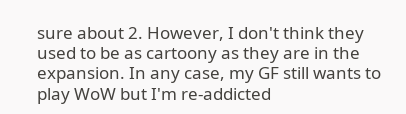sure about 2. However, I don't think they used to be as cartoony as they are in the expansion. In any case, my GF still wants to play WoW but I'm re-addicted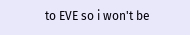to EVE so i won't be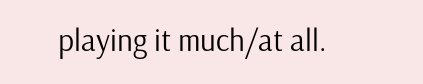playing it much/at all.